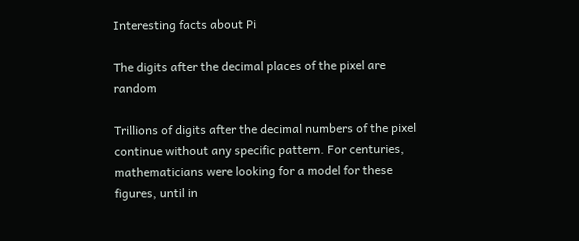Interesting facts about Pi

The digits after the decimal places of the pixel are random

Trillions of digits after the decimal numbers of the pixel continue without any specific pattern. For centuries, mathematicians were looking for a model for these figures, until in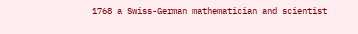1768 a Swiss-German mathematician and scientist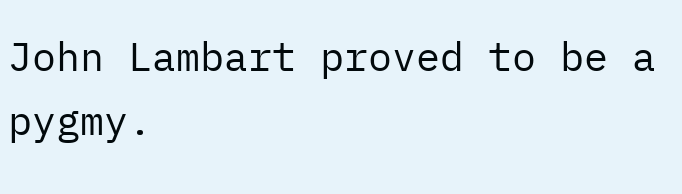John Lambart proved to be a pygmy.